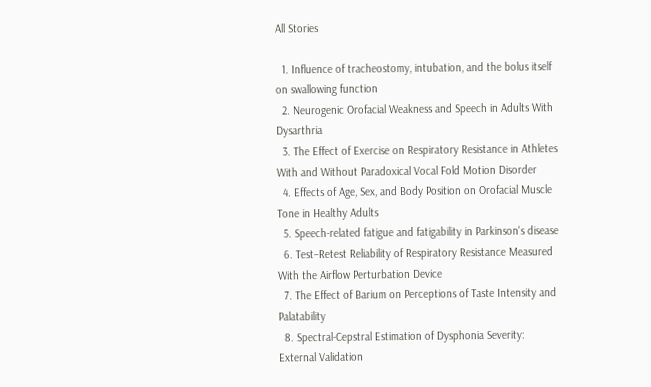All Stories

  1. Influence of tracheostomy, intubation, and the bolus itself on swallowing function
  2. Neurogenic Orofacial Weakness and Speech in Adults With Dysarthria
  3. The Effect of Exercise on Respiratory Resistance in Athletes With and Without Paradoxical Vocal Fold Motion Disorder
  4. Effects of Age, Sex, and Body Position on Orofacial Muscle Tone in Healthy Adults
  5. Speech-related fatigue and fatigability in Parkinson's disease
  6. Test–Retest Reliability of Respiratory Resistance Measured With the Airflow Perturbation Device
  7. The Effect of Barium on Perceptions of Taste Intensity and Palatability
  8. Spectral-Cepstral Estimation of Dysphonia Severity: External Validation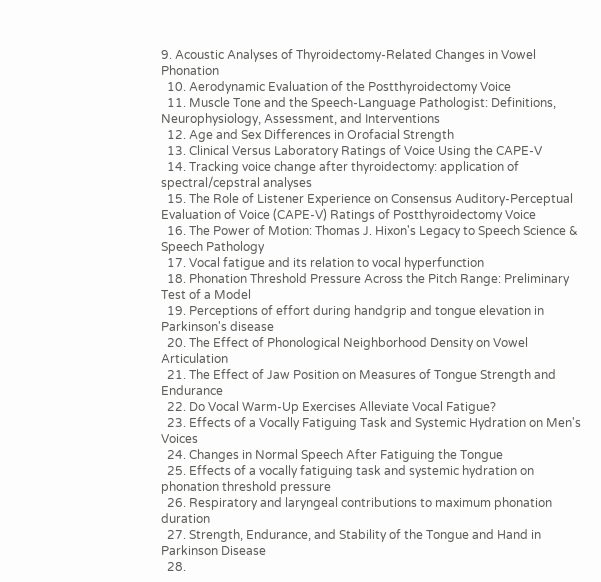9. Acoustic Analyses of Thyroidectomy-Related Changes in Vowel Phonation
  10. Aerodynamic Evaluation of the Postthyroidectomy Voice
  11. Muscle Tone and the Speech-Language Pathologist: Definitions, Neurophysiology, Assessment, and Interventions
  12. Age and Sex Differences in Orofacial Strength
  13. Clinical Versus Laboratory Ratings of Voice Using the CAPE-V
  14. Tracking voice change after thyroidectomy: application of spectral/cepstral analyses
  15. The Role of Listener Experience on Consensus Auditory-Perceptual Evaluation of Voice (CAPE-V) Ratings of Postthyroidectomy Voice
  16. The Power of Motion: Thomas J. Hixon's Legacy to Speech Science & Speech Pathology
  17. Vocal fatigue and its relation to vocal hyperfunction
  18. Phonation Threshold Pressure Across the Pitch Range: Preliminary Test of a Model
  19. Perceptions of effort during handgrip and tongue elevation in Parkinson's disease
  20. The Effect of Phonological Neighborhood Density on Vowel Articulation
  21. The Effect of Jaw Position on Measures of Tongue Strength and Endurance
  22. Do Vocal Warm-Up Exercises Alleviate Vocal Fatigue?
  23. Effects of a Vocally Fatiguing Task and Systemic Hydration on Men's Voices
  24. Changes in Normal Speech After Fatiguing the Tongue
  25. Effects of a vocally fatiguing task and systemic hydration on phonation threshold pressure
  26. Respiratory and laryngeal contributions to maximum phonation duration
  27. Strength, Endurance, and Stability of the Tongue and Hand in Parkinson Disease
  28.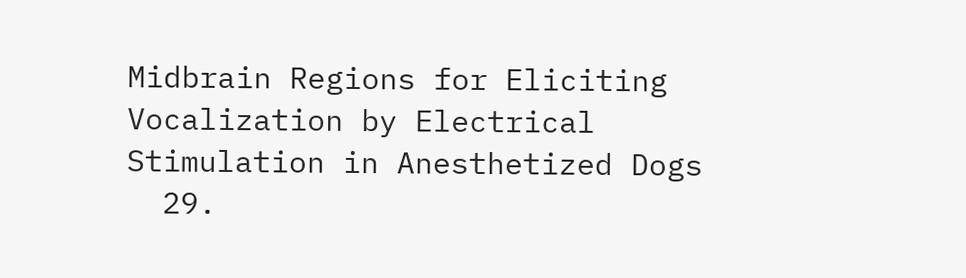Midbrain Regions for Eliciting Vocalization by Electrical Stimulation in Anesthetized Dogs
  29.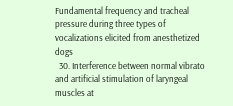Fundamental frequency and tracheal pressure during three types of vocalizations elicited from anesthetized dogs
  30. Interference between normal vibrato and artificial stimulation of laryngeal muscles at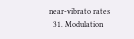near-vibrato rates
  31. Modulation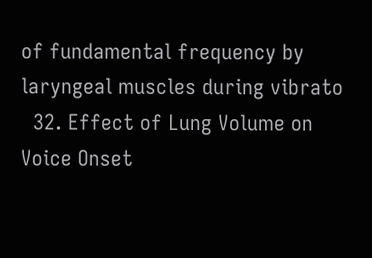of fundamental frequency by laryngeal muscles during vibrato
  32. Effect of Lung Volume on Voice Onset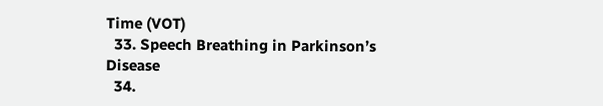Time (VOT)
  33. Speech Breathing in Parkinson’s Disease
  34.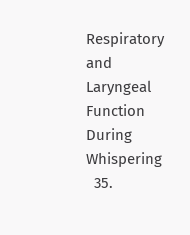Respiratory and Laryngeal Function During Whispering
  35.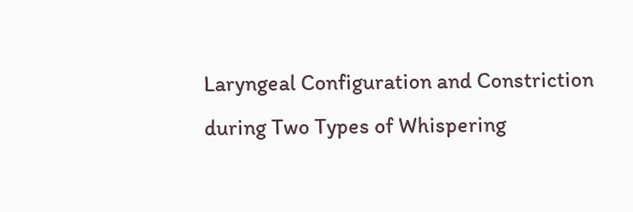Laryngeal Configuration and Constriction during Two Types of Whispering